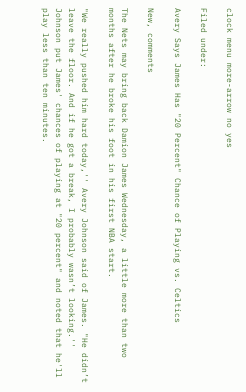clock menu more-arrow no yes

Filed under:

Avery Says James Has "20 Percent" Chance of Playing vs. Celtics

New, comments

The Nets may bring back Damion James Wednesday, a little more than two months after he broke his foot in his first NBA start.

"We really pushed him hard today,'' Avery Johnson said of James. "He didn’t leave the floor. And if he got a break, I probably wasn’t looking.''  Johnson put James' chances of playing at "20 percent" and noted that he'll play less than ten minutes.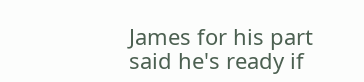James for his part said he's ready if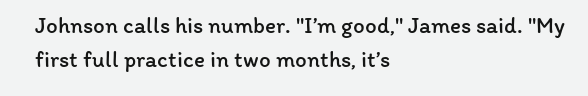Johnson calls his number. "I’m good," James said. "My first full practice in two months, it’s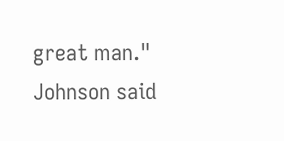great man."  Johnson said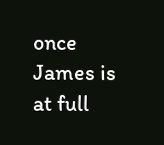once James is at full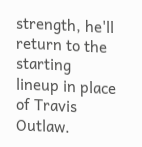strength, he'll return to the starting lineup in place of Travis Outlaw.